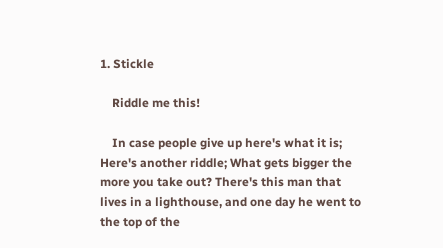1. Stickle

    Riddle me this!

    In case people give up here's what it is; Here's another riddle; What gets bigger the more you take out? There's this man that lives in a lighthouse, and one day he went to the top of the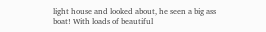light house and looked about, he seen a big ass boat! With loads of beautiful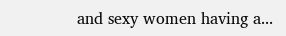and sexy women having a...